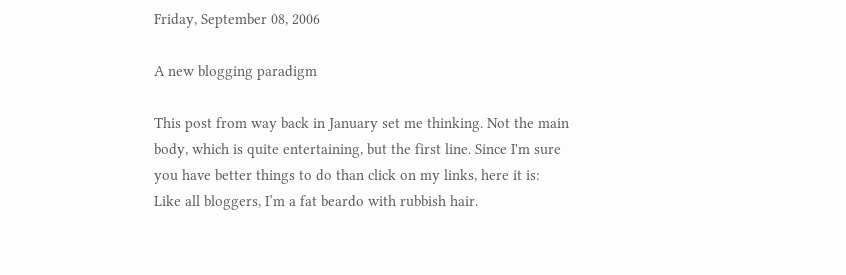Friday, September 08, 2006

A new blogging paradigm

This post from way back in January set me thinking. Not the main body, which is quite entertaining, but the first line. Since I'm sure you have better things to do than click on my links, here it is:
Like all bloggers, I’m a fat beardo with rubbish hair.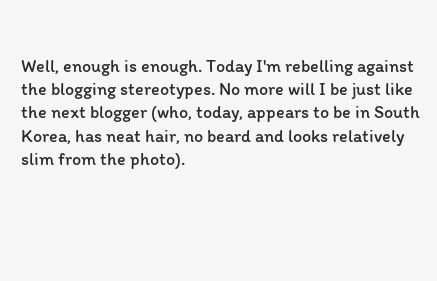Well, enough is enough. Today I'm rebelling against the blogging stereotypes. No more will I be just like the next blogger (who, today, appears to be in South Korea, has neat hair, no beard and looks relatively slim from the photo).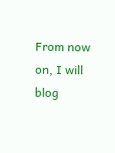From now on, I will blog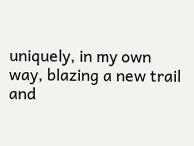uniquely, in my own way, blazing a new trail and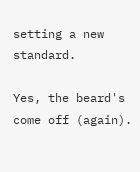setting a new standard.

Yes, the beard's come off (again).